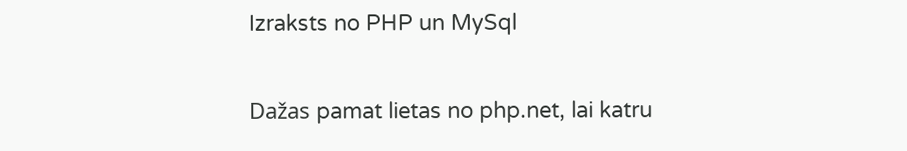Izraksts no PHP un MySql

Dažas pamat lietas no php.net, lai katru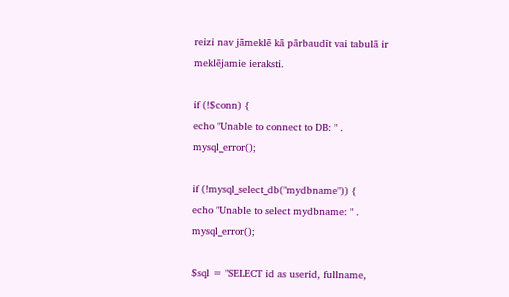reizi nav jāmeklē kā pārbaudīt vai tabulā ir meklējamie ieraksti.

if (!$conn) {
echo "Unable to connect to DB: " . mysql_error();

if (!mysql_select_db("mydbname")) {
echo "Unable to select mydbname: " . mysql_error();

$sql = "SELECT id as userid, fullname,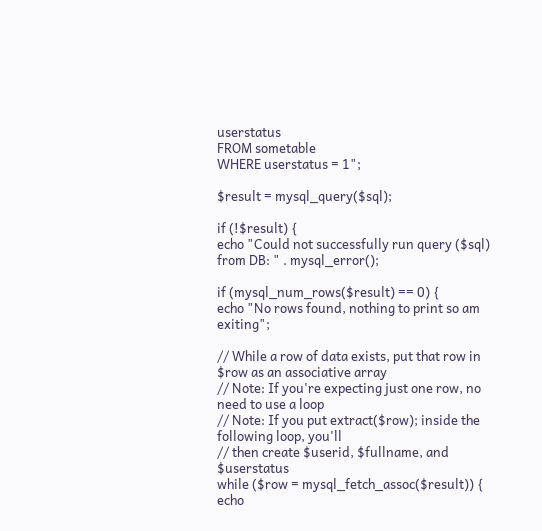userstatus
FROM sometable
WHERE userstatus = 1";

$result = mysql_query($sql);

if (!$result) {
echo "Could not successfully run query ($sql) from DB: " . mysql_error();

if (mysql_num_rows($result) == 0) {
echo "No rows found, nothing to print so am exiting";

// While a row of data exists, put that row in $row as an associative array
// Note: If you're expecting just one row, no need to use a loop
// Note: If you put extract($row); inside the following loop, you'll
// then create $userid, $fullname, and $userstatus
while ($row = mysql_fetch_assoc($result)) {
echo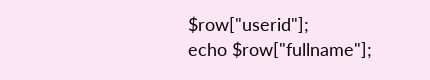$row["userid"];
echo $row["fullname"];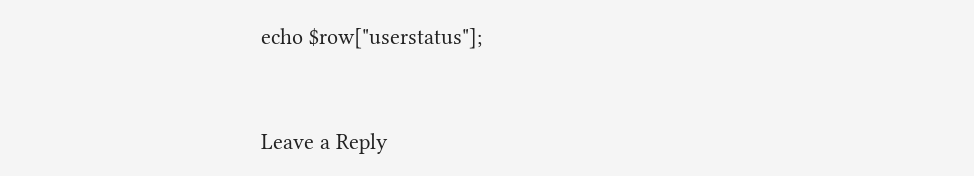echo $row["userstatus"];



Leave a Reply